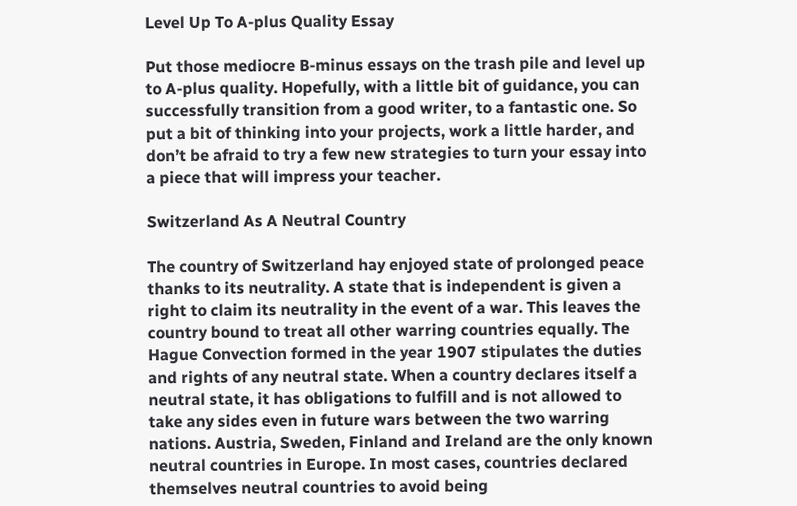Level Up To A-plus Quality Essay

Put those mediocre B-minus essays on the trash pile and level up to A-plus quality. Hopefully, with a little bit of guidance, you can successfully transition from a good writer, to a fantastic one. So put a bit of thinking into your projects, work a little harder, and don’t be afraid to try a few new strategies to turn your essay into a piece that will impress your teacher.

Switzerland As A Neutral Country

The country of Switzerland hay enjoyed state of prolonged peace thanks to its neutrality. A state that is independent is given a right to claim its neutrality in the event of a war. This leaves the country bound to treat all other warring countries equally. The Hague Convection formed in the year 1907 stipulates the duties and rights of any neutral state. When a country declares itself a neutral state, it has obligations to fulfill and is not allowed to take any sides even in future wars between the two warring nations. Austria, Sweden, Finland and Ireland are the only known neutral countries in Europe. In most cases, countries declared themselves neutral countries to avoid being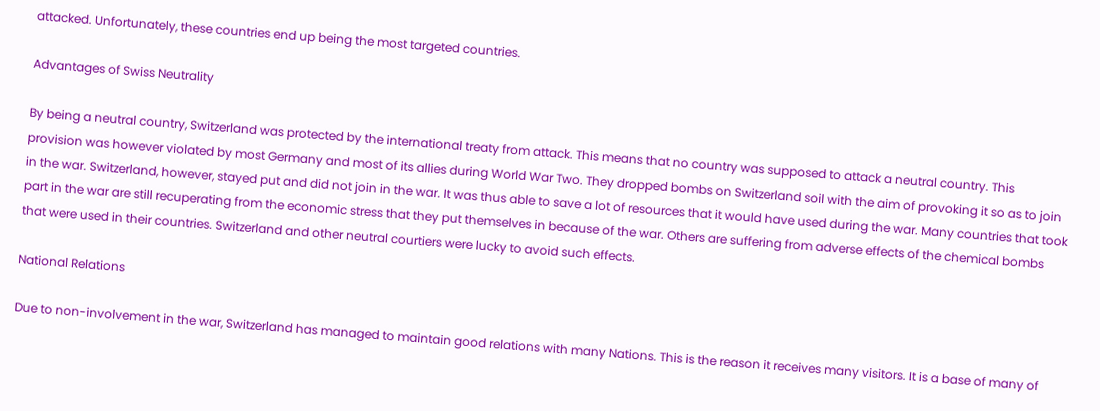attacked. Unfortunately, these countries end up being the most targeted countries.

Advantages of Swiss Neutrality

By being a neutral country, Switzerland was protected by the international treaty from attack. This means that no country was supposed to attack a neutral country. This provision was however violated by most Germany and most of its allies during World War Two. They dropped bombs on Switzerland soil with the aim of provoking it so as to join in the war. Switzerland, however, stayed put and did not join in the war. It was thus able to save a lot of resources that it would have used during the war. Many countries that took part in the war are still recuperating from the economic stress that they put themselves in because of the war. Others are suffering from adverse effects of the chemical bombs that were used in their countries. Switzerland and other neutral courtiers were lucky to avoid such effects.

National Relations

Due to non-involvement in the war, Switzerland has managed to maintain good relations with many Nations. This is the reason it receives many visitors. It is a base of many of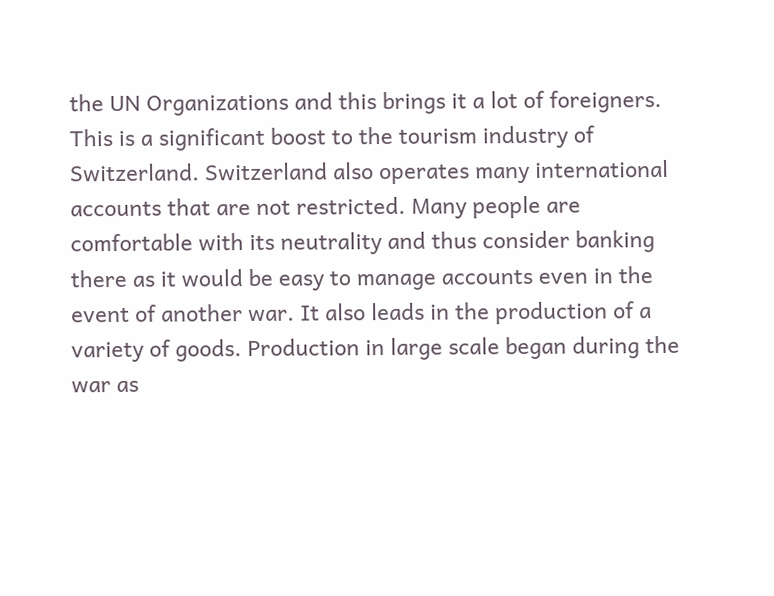the UN Organizations and this brings it a lot of foreigners. This is a significant boost to the tourism industry of Switzerland. Switzerland also operates many international accounts that are not restricted. Many people are comfortable with its neutrality and thus consider banking there as it would be easy to manage accounts even in the event of another war. It also leads in the production of a variety of goods. Production in large scale began during the war as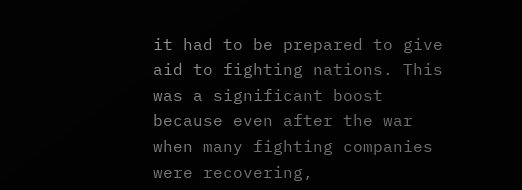it had to be prepared to give aid to fighting nations. This was a significant boost because even after the war when many fighting companies were recovering,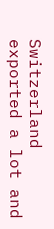Switzerland exported a lot and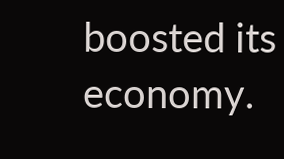boosted its economy.